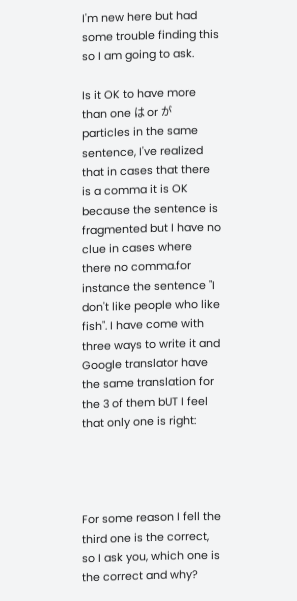I'm new here but had some trouble finding this so I am going to ask.

Is it OK to have more than one は or が particles in the same sentence, I've realized that in cases that there is a comma it is OK because the sentence is fragmented but I have no clue in cases where there no comma.for instance the sentence "I don't like people who like fish". I have come with three ways to write it and Google translator have the same translation for the 3 of them bUT I feel that only one is right:




For some reason I fell the third one is the correct, so I ask you, which one is the correct and why?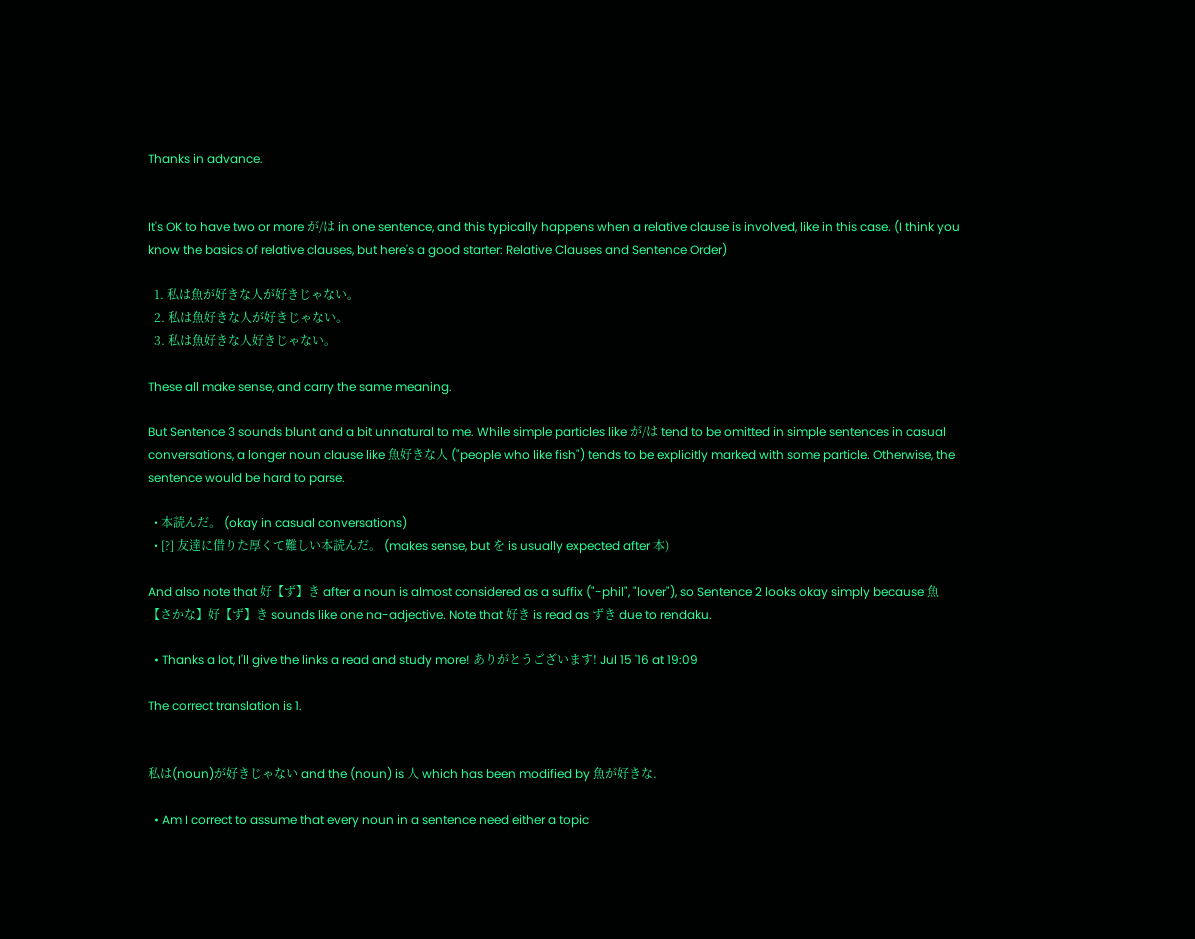Thanks in advance.


It's OK to have two or more が/は in one sentence, and this typically happens when a relative clause is involved, like in this case. (I think you know the basics of relative clauses, but here's a good starter: Relative Clauses and Sentence Order)

  1. 私は魚が好きな人が好きじゃない。
  2. 私は魚好きな人が好きじゃない。
  3. 私は魚好きな人好きじゃない。

These all make sense, and carry the same meaning.

But Sentence 3 sounds blunt and a bit unnatural to me. While simple particles like が/は tend to be omitted in simple sentences in casual conversations, a longer noun clause like 魚好きな人 ("people who like fish") tends to be explicitly marked with some particle. Otherwise, the sentence would be hard to parse.

  • 本読んだ。 (okay in casual conversations)
  • [?] 友達に借りた厚くて難しい本読んだ。 (makes sense, but を is usually expected after 本)

And also note that 好【ず】き after a noun is almost considered as a suffix ("-phil", "lover"), so Sentence 2 looks okay simply because 魚【さかな】好【ず】き sounds like one na-adjective. Note that 好き is read as ずき due to rendaku.

  • Thanks a lot, I'll give the links a read and study more! ありがとうございます! Jul 15 '16 at 19:09

The correct translation is 1.


私は(noun)が好きじゃない and the (noun) is 人 which has been modified by 魚が好きな.

  • Am I correct to assume that every noun in a sentence need either a topic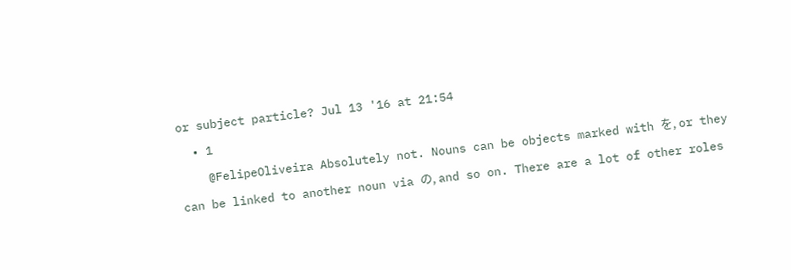or subject particle? Jul 13 '16 at 21:54
  • 1
    @FelipeOliveira Absolutely not. Nouns can be objects marked with を, or they can be linked to another noun via の, and so on. There are a lot of other roles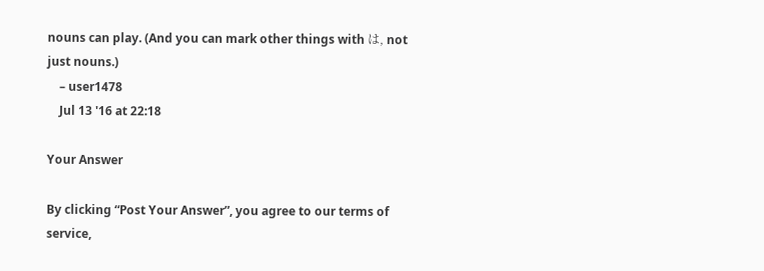nouns can play. (And you can mark other things with は, not just nouns.)
    – user1478
    Jul 13 '16 at 22:18

Your Answer

By clicking “Post Your Answer”, you agree to our terms of service,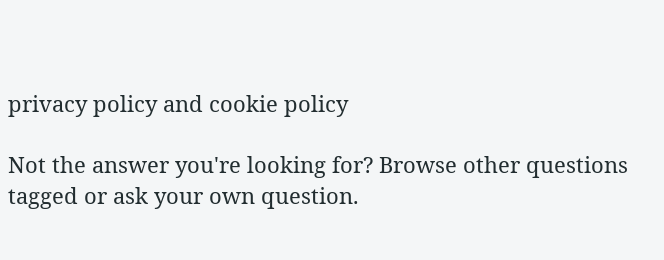privacy policy and cookie policy

Not the answer you're looking for? Browse other questions tagged or ask your own question.